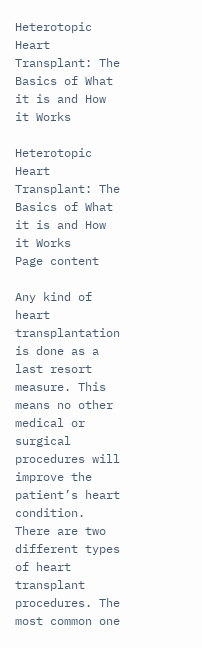Heterotopic Heart Transplant: The Basics of What it is and How it Works

Heterotopic Heart Transplant: The Basics of What it is and How it Works
Page content

Any kind of heart transplantation is done as a last resort measure. This means no other medical or surgical procedures will improve the patient’s heart condition. There are two different types of heart transplant procedures. The most common one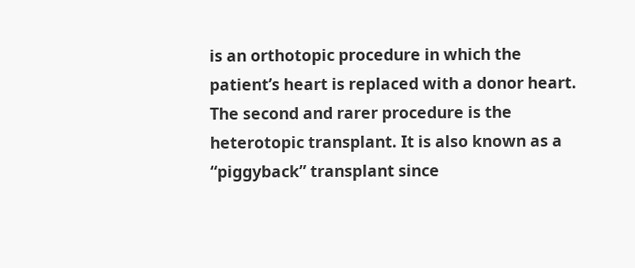is an orthotopic procedure in which the patient’s heart is replaced with a donor heart. The second and rarer procedure is the heterotopic transplant. It is also known as a “piggyback” transplant since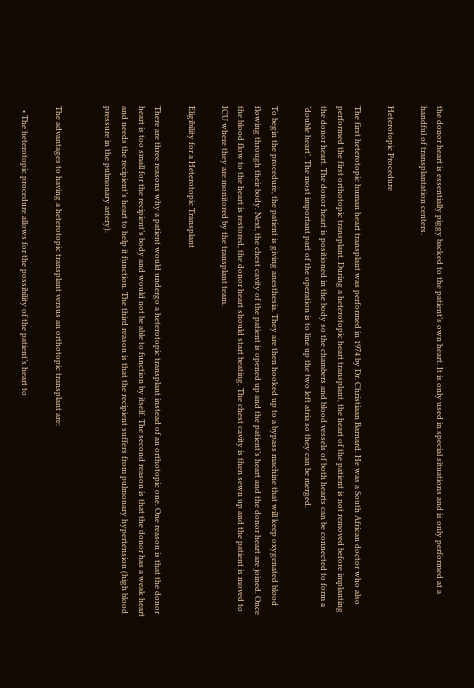the donor heart is essentially piggy backed to the patient’s own heart. It is only used in special situations and is only performed at a handful of transplantation centers.

Heterotopic Procedure

The first heterotopic human heart transplant was performed in 1974 by Dr. Christiaan Barnard. He was a South African doctor who also performed the first orthotopic transplant. During a heterotopic heart transplant, the heart of the patient is not removed before implanting the donor heart. The donor heart is positioned in the body so the chambers and blood vessels of both hearts can be connected to form a ‘double heart’. The most important part of the operation is to line up the two left atria so they can be merged.

To begin the procedure, the patient is giving anesthesia. They are then hooked up to a bypass machine that will keep oxygenated blood flowing through their body. Next, the chest cavity of the patient is opened up and the patient’s heart and the donor heart are joined. Once the blood flow to the heart is restored, the donor heart should start beating. The chest cavity is then sewn up and the patient is moved to ICU where they are monitored by the transplant team.

Eligibility for a Heterotopic Transplant

There are three reasons why a patient would undergo a heterotopic transplant instead of an orthotopic one. One reason is that the donor heart is too small for the recipient’s body and would not be able to function by itself. The second reason is that the donor has a weak heart and needs the recipient’s heart to help it function. The third reason is that the recipient suffers from pulmonary hypertension (high blood pressure in the pulmonary artery).


The advantages to having a heterotopic transplant versus an orthotopic transplant are:

  • The heterotopic procedure allows for the possibility of the patient’s heart to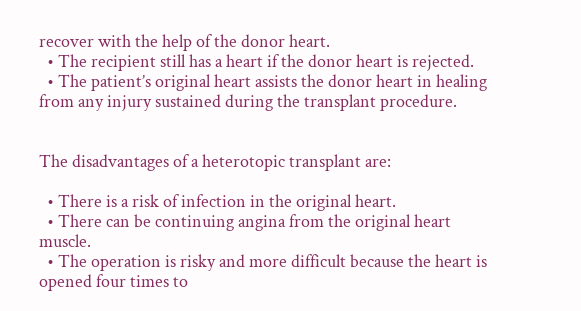recover with the help of the donor heart.
  • The recipient still has a heart if the donor heart is rejected.
  • The patient’s original heart assists the donor heart in healing from any injury sustained during the transplant procedure.


The disadvantages of a heterotopic transplant are:

  • There is a risk of infection in the original heart.
  • There can be continuing angina from the original heart muscle.
  • The operation is risky and more difficult because the heart is opened four times to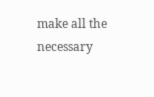make all the necessary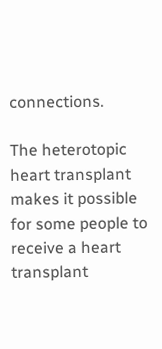connections.

The heterotopic heart transplant makes it possible for some people to receive a heart transplant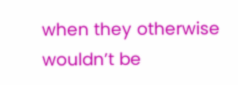when they otherwise wouldn’t be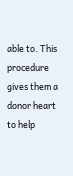able to. This procedure gives them a donor heart to help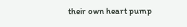their own heart pump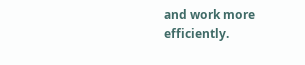and work more efficiently.